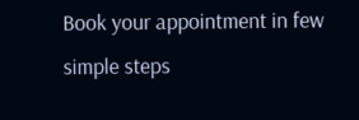Book your appointment in few simple steps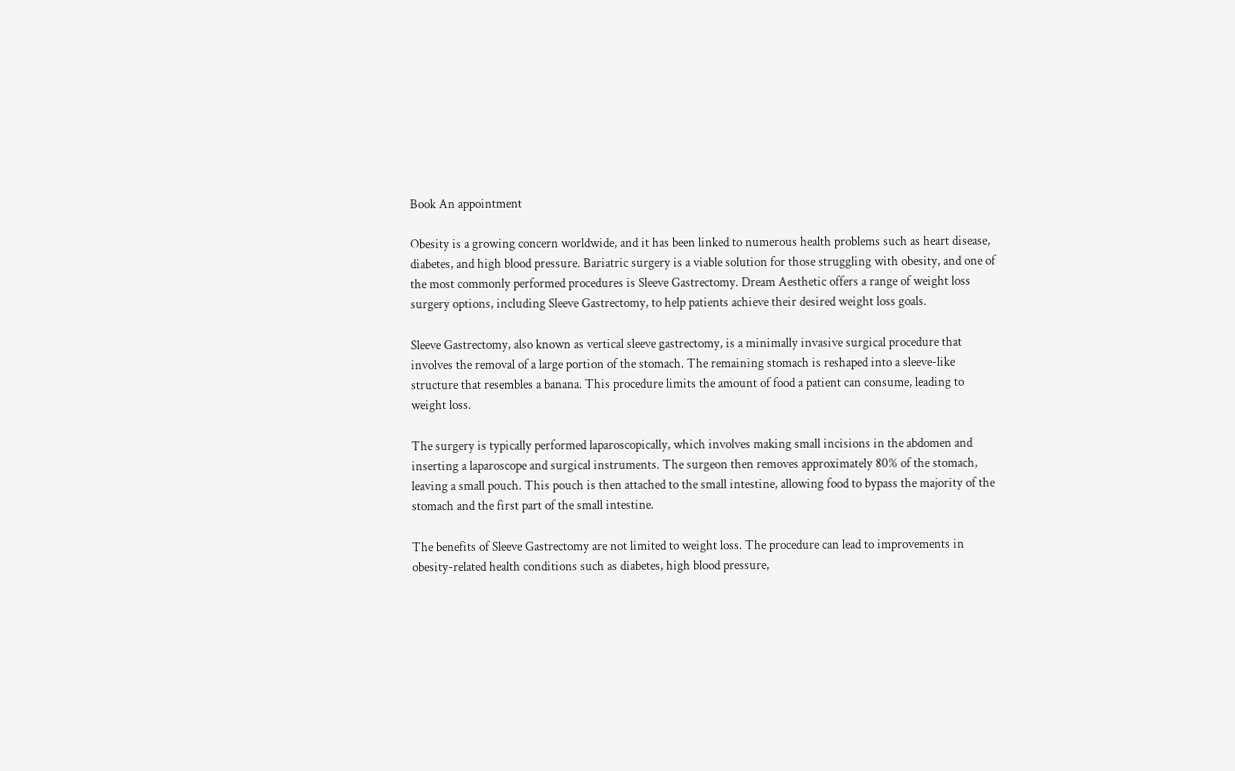Book An appointment

Obesity is a growing concern worldwide, and it has been linked to numerous health problems such as heart disease, diabetes, and high blood pressure. Bariatric surgery is a viable solution for those struggling with obesity, and one of the most commonly performed procedures is Sleeve Gastrectomy. Dream Aesthetic offers a range of weight loss surgery options, including Sleeve Gastrectomy, to help patients achieve their desired weight loss goals.

Sleeve Gastrectomy, also known as vertical sleeve gastrectomy, is a minimally invasive surgical procedure that involves the removal of a large portion of the stomach. The remaining stomach is reshaped into a sleeve-like structure that resembles a banana. This procedure limits the amount of food a patient can consume, leading to weight loss.

The surgery is typically performed laparoscopically, which involves making small incisions in the abdomen and inserting a laparoscope and surgical instruments. The surgeon then removes approximately 80% of the stomach, leaving a small pouch. This pouch is then attached to the small intestine, allowing food to bypass the majority of the stomach and the first part of the small intestine.

The benefits of Sleeve Gastrectomy are not limited to weight loss. The procedure can lead to improvements in obesity-related health conditions such as diabetes, high blood pressure,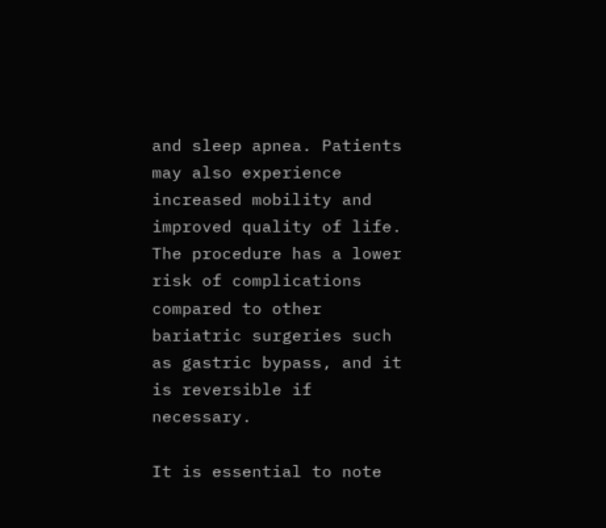and sleep apnea. Patients may also experience increased mobility and improved quality of life. The procedure has a lower risk of complications compared to other bariatric surgeries such as gastric bypass, and it is reversible if necessary.

It is essential to note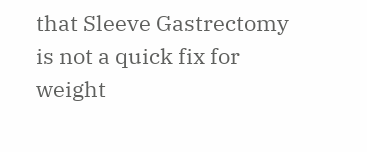that Sleeve Gastrectomy is not a quick fix for weight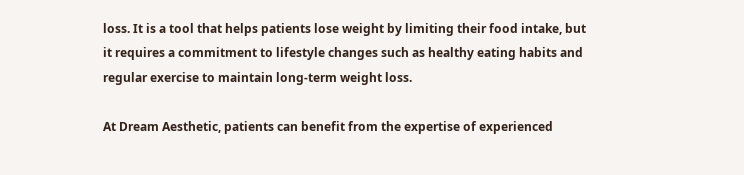loss. It is a tool that helps patients lose weight by limiting their food intake, but it requires a commitment to lifestyle changes such as healthy eating habits and regular exercise to maintain long-term weight loss.

At Dream Aesthetic, patients can benefit from the expertise of experienced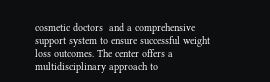cosmetic doctors  and a comprehensive support system to ensure successful weight loss outcomes. The center offers a multidisciplinary approach to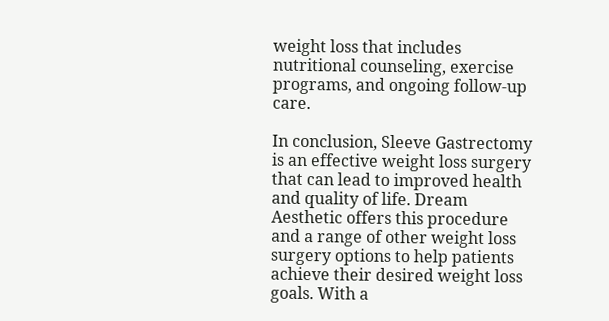weight loss that includes nutritional counseling, exercise programs, and ongoing follow-up care.

In conclusion, Sleeve Gastrectomy is an effective weight loss surgery that can lead to improved health and quality of life. Dream Aesthetic offers this procedure and a range of other weight loss surgery options to help patients achieve their desired weight loss goals. With a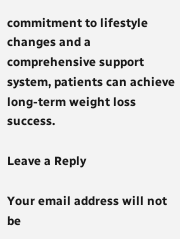commitment to lifestyle changes and a comprehensive support system, patients can achieve long-term weight loss success.

Leave a Reply

Your email address will not be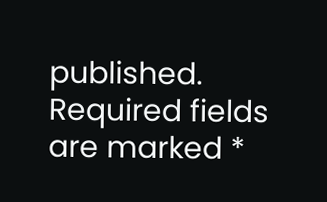published. Required fields are marked *